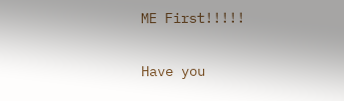ME First!!!!!

Have you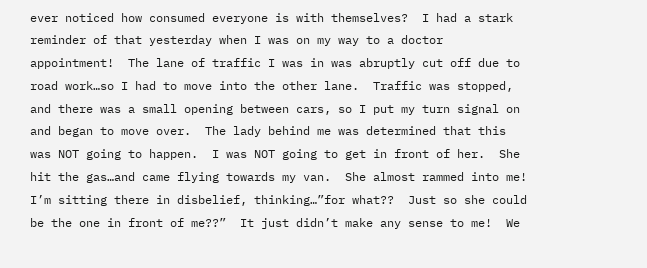ever noticed how consumed everyone is with themselves?  I had a stark reminder of that yesterday when I was on my way to a doctor appointment!  The lane of traffic I was in was abruptly cut off due to road work…so I had to move into the other lane.  Traffic was stopped, and there was a small opening between cars, so I put my turn signal on and began to move over.  The lady behind me was determined that this was NOT going to happen.  I was NOT going to get in front of her.  She hit the gas…and came flying towards my van.  She almost rammed into me!  I’m sitting there in disbelief, thinking…”for what??  Just so she could be the one in front of me??”  It just didn’t make any sense to me!  We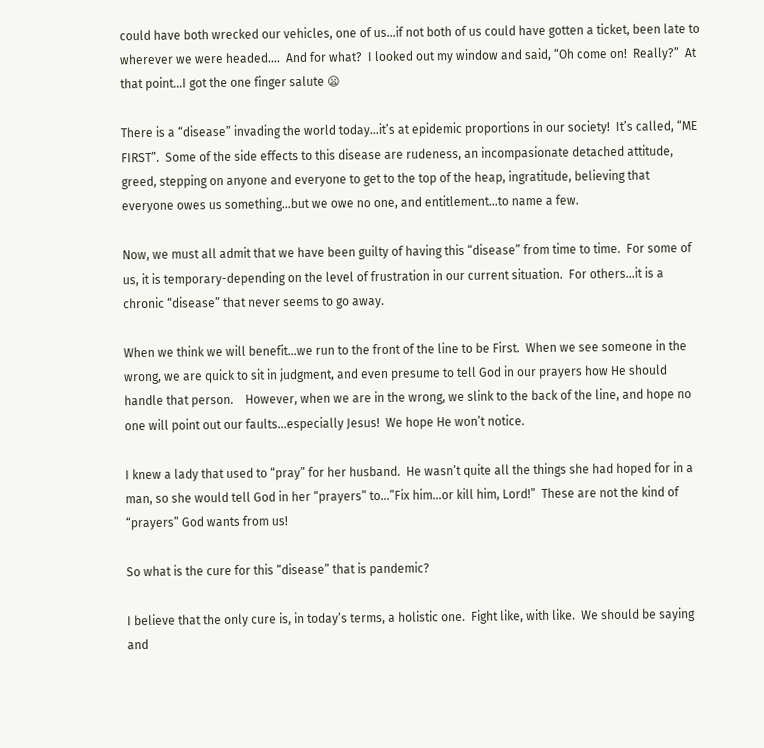could have both wrecked our vehicles, one of us…if not both of us could have gotten a ticket, been late to wherever we were headed….  And for what?  I looked out my window and said, “Oh come on!  Really?”  At that point…I got the one finger salute 😦

There is a “disease” invading the world today…it’s at epidemic proportions in our society!  It’s called, “ME FIRST”.  Some of the side effects to this disease are rudeness, an incompasionate detached attitude, greed, stepping on anyone and everyone to get to the top of the heap, ingratitude, believing that everyone owes us something…but we owe no one, and entitlement…to name a few.

Now, we must all admit that we have been guilty of having this “disease” from time to time.  For some of us, it is temporary-depending on the level of frustration in our current situation.  For others…it is a chronic “disease” that never seems to go away.

When we think we will benefit…we run to the front of the line to be First.  When we see someone in the wrong, we are quick to sit in judgment, and even presume to tell God in our prayers how He should handle that person.    However, when we are in the wrong, we slink to the back of the line, and hope no one will point out our faults…especially Jesus!  We hope He won’t notice.

I knew a lady that used to “pray” for her husband.  He wasn’t quite all the things she had hoped for in a man, so she would tell God in her “prayers” to…”Fix him…or kill him, Lord!”  These are not the kind of “prayers” God wants from us!

So what is the cure for this “disease” that is pandemic?

I believe that the only cure is, in today’s terms, a holistic one.  Fight like, with like.  We should be saying and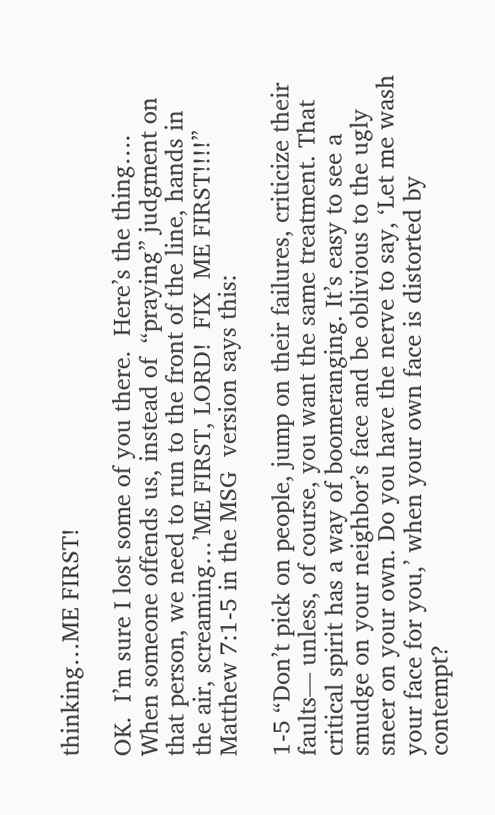thinking…ME FIRST!

OK.  I’m sure I lost some of you there.  Here’s the thing….  When someone offends us, instead of  “praying” judgment on that person, we need to run to the front of the line, hands in the air, screaming…’ME FIRST, LORD!  FIX  ME FIRST!!!!”  Matthew 7:1-5 in the MSG  version says this:

1-5 “Don’t pick on people, jump on their failures, criticize their faults— unless, of course, you want the same treatment. That critical spirit has a way of boomeranging. It’s easy to see a smudge on your neighbor’s face and be oblivious to the ugly sneer on your own. Do you have the nerve to say, ‘Let me wash your face for you,’ when your own face is distorted by contempt?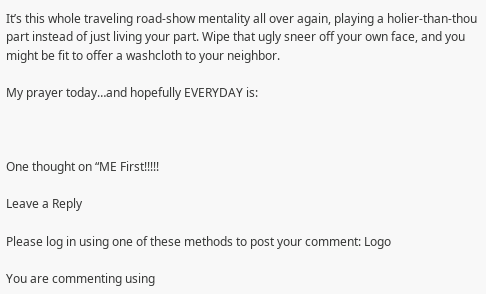It’s this whole traveling road-show mentality all over again, playing a holier-than-thou part instead of just living your part. Wipe that ugly sneer off your own face, and you might be fit to offer a washcloth to your neighbor.

My prayer today…and hopefully EVERYDAY is:



One thought on “ME First!!!!!

Leave a Reply

Please log in using one of these methods to post your comment: Logo

You are commenting using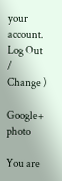your account. Log Out /  Change )

Google+ photo

You are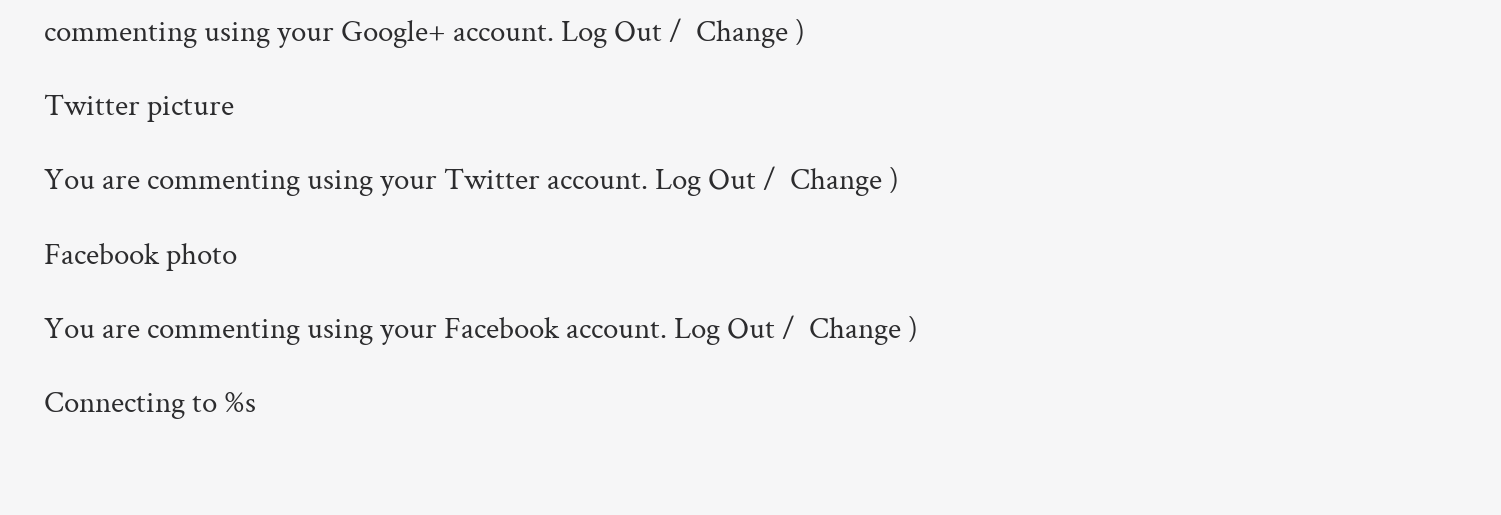commenting using your Google+ account. Log Out /  Change )

Twitter picture

You are commenting using your Twitter account. Log Out /  Change )

Facebook photo

You are commenting using your Facebook account. Log Out /  Change )

Connecting to %s